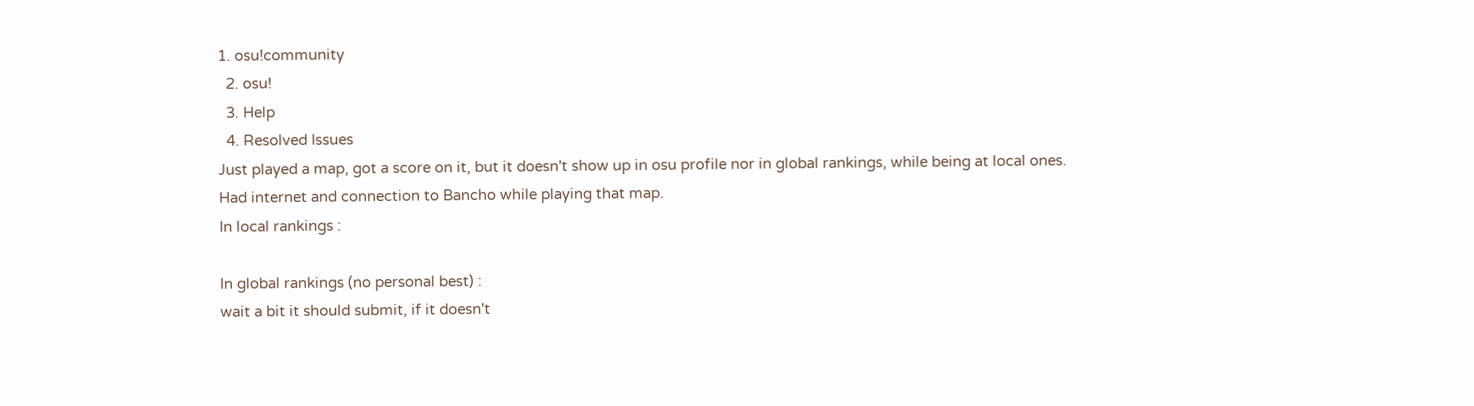1. osu!community
  2. osu!
  3. Help
  4. Resolved Issues
Just played a map, got a score on it, but it doesn't show up in osu profile nor in global rankings, while being at local ones.
Had internet and connection to Bancho while playing that map.
In local rankings :

In global rankings (no personal best) :
wait a bit it should submit, if it doesn't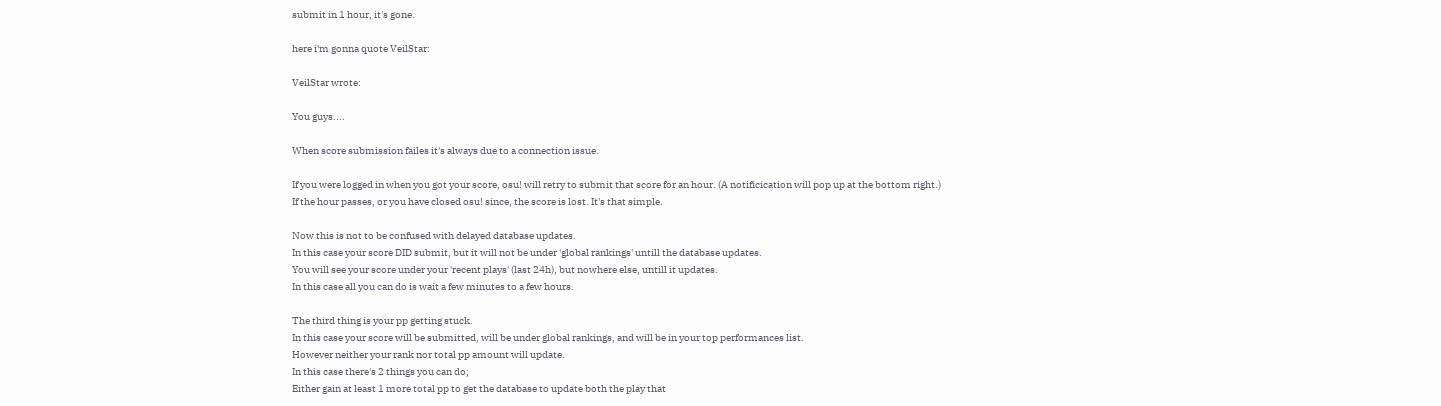submit in 1 hour, it's gone.

here i'm gonna quote VeilStar:

VeilStar wrote:

You guys....

When score submission failes it's always due to a connection issue.

If you were logged in when you got your score, osu! will retry to submit that score for an hour. (A notificication will pop up at the bottom right.)
If the hour passes, or you have closed osu! since, the score is lost. It's that simple.

Now this is not to be confused with delayed database updates.
In this case your score DID submit, but it will not be under 'global rankings' untill the database updates.
You will see your score under your 'recent plays' (last 24h), but nowhere else, untill it updates.
In this case all you can do is wait a few minutes to a few hours.

The third thing is your pp getting stuck.
In this case your score will be submitted, will be under global rankings, and will be in your top performances list.
However neither your rank nor total pp amount will update.
In this case there's 2 things you can do;
Either gain at least 1 more total pp to get the database to update both the play that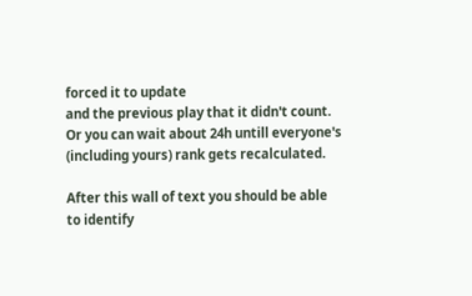forced it to update
and the previous play that it didn't count.
Or you can wait about 24h untill everyone's (including yours) rank gets recalculated.

After this wall of text you should be able to identify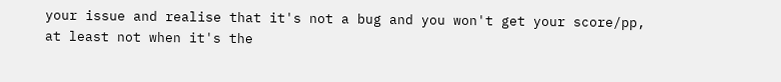your issue and realise that it's not a bug and you won't get your score/pp,
at least not when it's the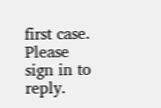first case.
Please sign in to reply.